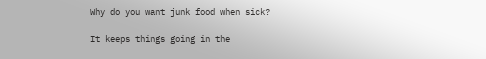Why do you want junk food when sick?

It keeps things going in the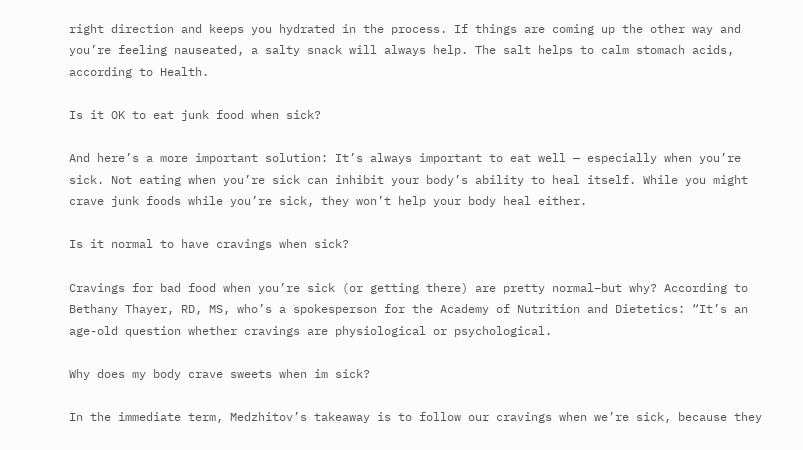right direction and keeps you hydrated in the process. If things are coming up the other way and you’re feeling nauseated, a salty snack will always help. The salt helps to calm stomach acids, according to Health.

Is it OK to eat junk food when sick?

And here’s a more important solution: It’s always important to eat well — especially when you’re sick. Not eating when you’re sick can inhibit your body’s ability to heal itself. While you might crave junk foods while you’re sick, they won’t help your body heal either.

Is it normal to have cravings when sick?

Cravings for bad food when you’re sick (or getting there) are pretty normal–but why? According to Bethany Thayer, RD, MS, who’s a spokesperson for the Academy of Nutrition and Dietetics: “It’s an age-old question whether cravings are physiological or psychological.

Why does my body crave sweets when im sick?

In the immediate term, Medzhitov’s takeaway is to follow our cravings when we’re sick, because they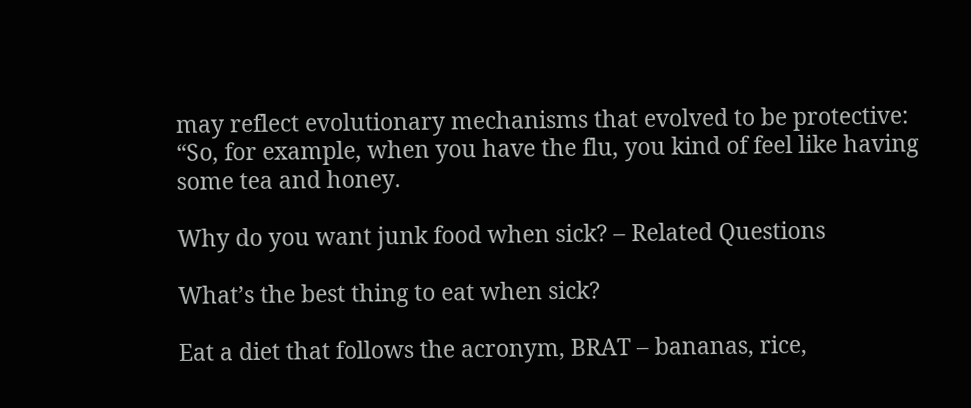may reflect evolutionary mechanisms that evolved to be protective: “So, for example, when you have the flu, you kind of feel like having some tea and honey.

Why do you want junk food when sick? – Related Questions

What’s the best thing to eat when sick?

Eat a diet that follows the acronym, BRAT – bananas, rice,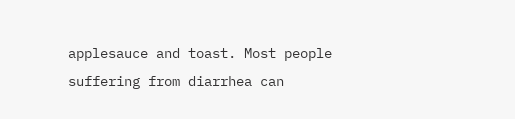applesauce and toast. Most people suffering from diarrhea can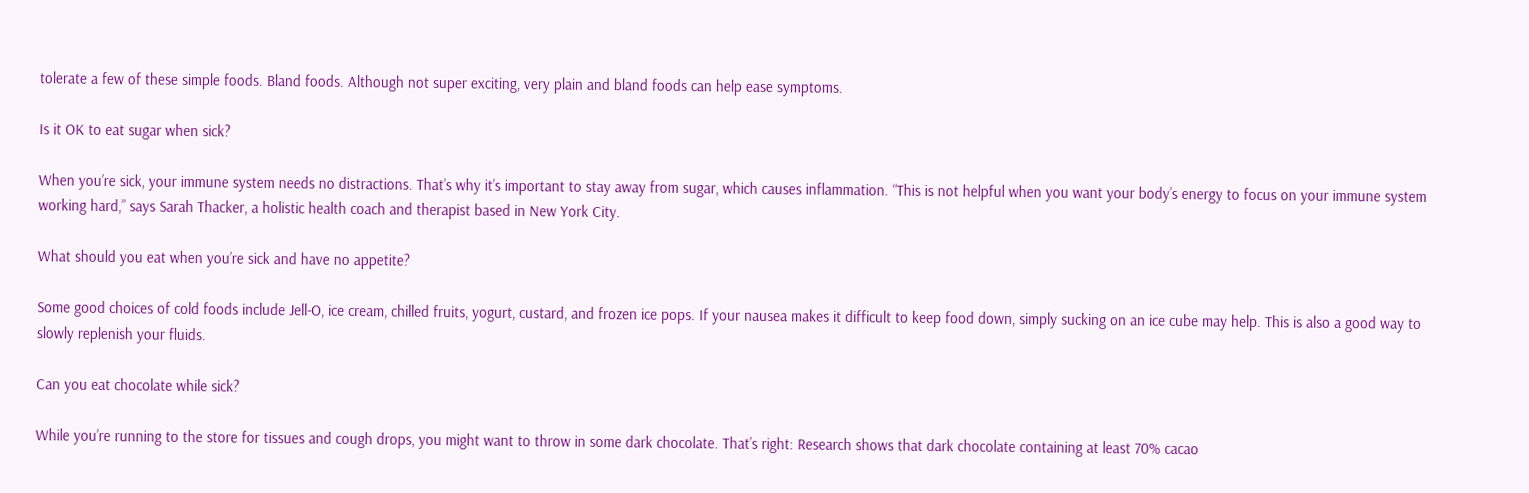tolerate a few of these simple foods. Bland foods. Although not super exciting, very plain and bland foods can help ease symptoms.

Is it OK to eat sugar when sick?

When you’re sick, your immune system needs no distractions. That’s why it’s important to stay away from sugar, which causes inflammation. “This is not helpful when you want your body’s energy to focus on your immune system working hard,” says Sarah Thacker, a holistic health coach and therapist based in New York City.

What should you eat when you’re sick and have no appetite?

Some good choices of cold foods include Jell-O, ice cream, chilled fruits, yogurt, custard, and frozen ice pops. If your nausea makes it difficult to keep food down, simply sucking on an ice cube may help. This is also a good way to slowly replenish your fluids.

Can you eat chocolate while sick?

While you’re running to the store for tissues and cough drops, you might want to throw in some dark chocolate. That’s right: Research shows that dark chocolate containing at least 70% cacao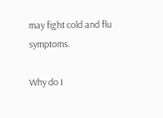may fight cold and flu symptoms.

Why do I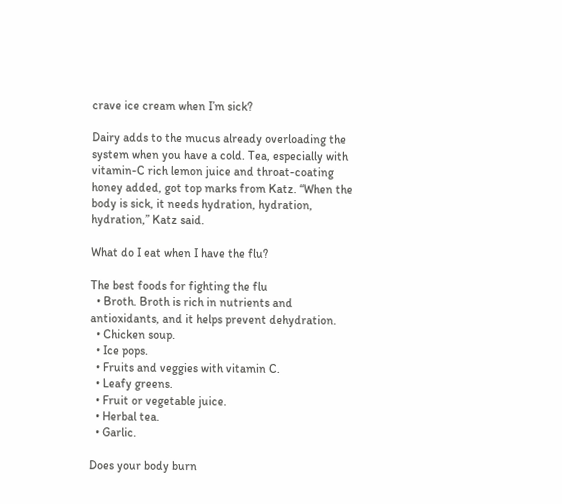crave ice cream when I’m sick?

Dairy adds to the mucus already overloading the system when you have a cold. Tea, especially with vitamin-C rich lemon juice and throat-coating honey added, got top marks from Katz. “When the body is sick, it needs hydration, hydration, hydration,” Katz said.

What do I eat when I have the flu?

The best foods for fighting the flu
  • Broth. Broth is rich in nutrients and antioxidants, and it helps prevent dehydration.
  • Chicken soup.
  • Ice pops.
  • Fruits and veggies with vitamin C.
  • Leafy greens.
  • Fruit or vegetable juice.
  • Herbal tea.
  • Garlic.

Does your body burn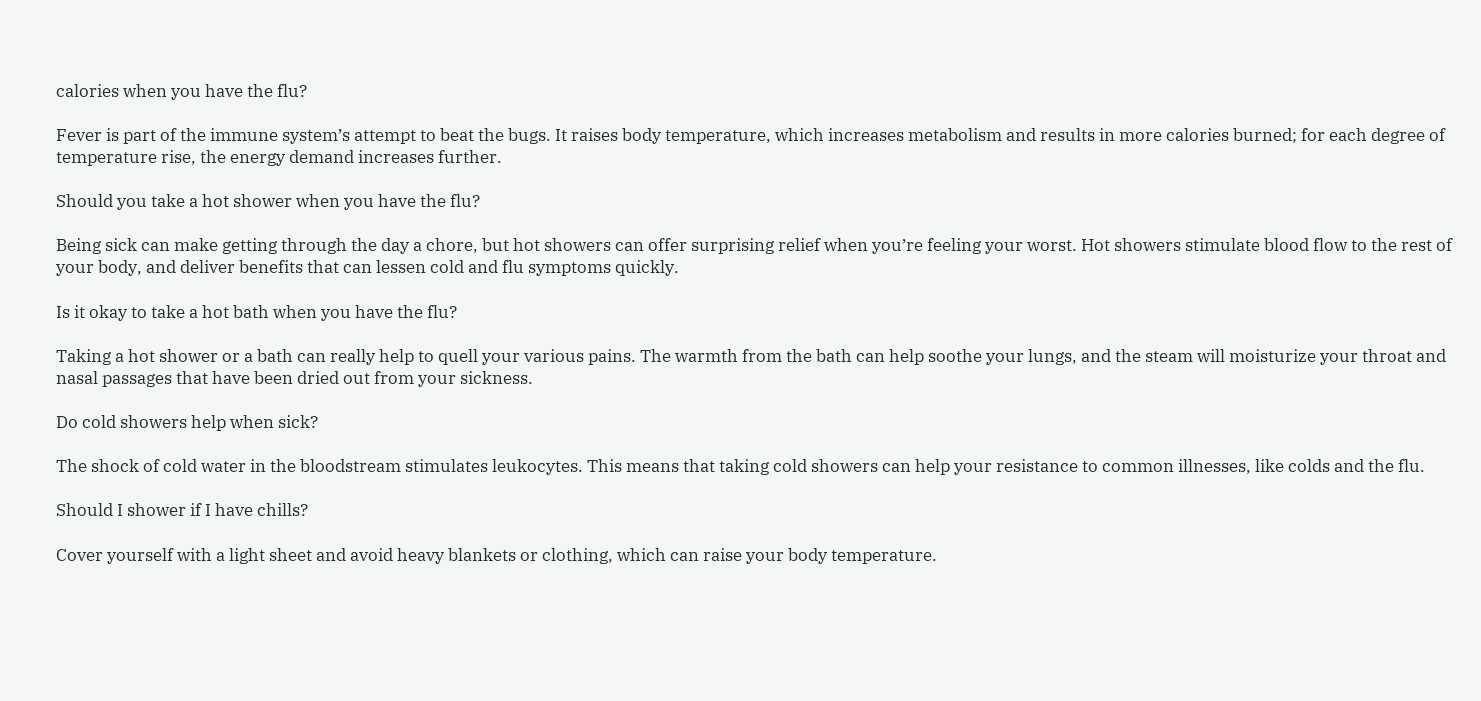calories when you have the flu?

Fever is part of the immune system’s attempt to beat the bugs. It raises body temperature, which increases metabolism and results in more calories burned; for each degree of temperature rise, the energy demand increases further.

Should you take a hot shower when you have the flu?

Being sick can make getting through the day a chore, but hot showers can offer surprising relief when you’re feeling your worst. Hot showers stimulate blood flow to the rest of your body, and deliver benefits that can lessen cold and flu symptoms quickly.

Is it okay to take a hot bath when you have the flu?

Taking a hot shower or a bath can really help to quell your various pains. The warmth from the bath can help soothe your lungs, and the steam will moisturize your throat and nasal passages that have been dried out from your sickness.

Do cold showers help when sick?

The shock of cold water in the bloodstream stimulates leukocytes. This means that taking cold showers can help your resistance to common illnesses, like colds and the flu.

Should I shower if I have chills?

Cover yourself with a light sheet and avoid heavy blankets or clothing, which can raise your body temperature.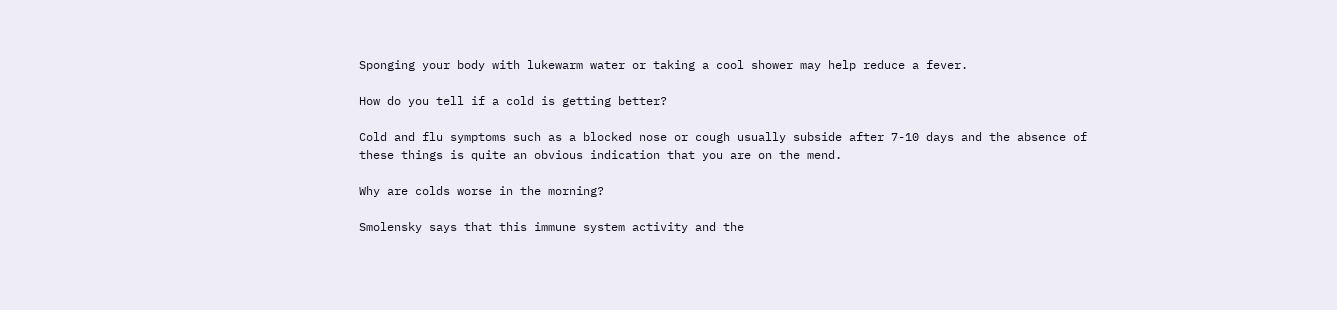Sponging your body with lukewarm water or taking a cool shower may help reduce a fever.

How do you tell if a cold is getting better?

Cold and flu symptoms such as a blocked nose or cough usually subside after 7-10 days and the absence of these things is quite an obvious indication that you are on the mend.

Why are colds worse in the morning?

Smolensky says that this immune system activity and the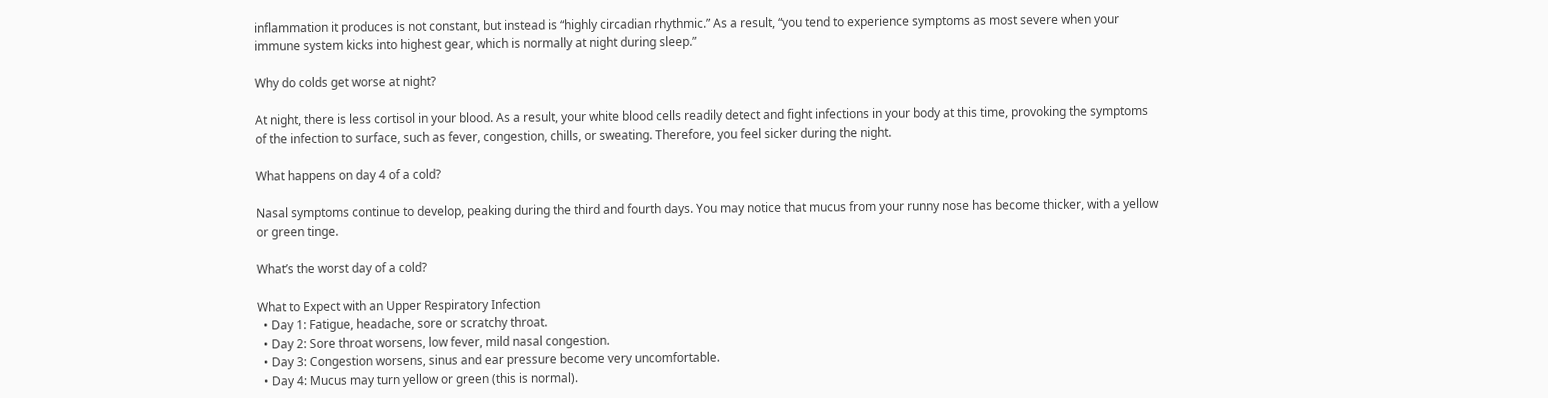inflammation it produces is not constant, but instead is “highly circadian rhythmic.” As a result, “you tend to experience symptoms as most severe when your immune system kicks into highest gear, which is normally at night during sleep.”

Why do colds get worse at night?

At night, there is less cortisol in your blood. As a result, your white blood cells readily detect and fight infections in your body at this time, provoking the symptoms of the infection to surface, such as fever, congestion, chills, or sweating. Therefore, you feel sicker during the night.

What happens on day 4 of a cold?

Nasal symptoms continue to develop, peaking during the third and fourth days. You may notice that mucus from your runny nose has become thicker, with a yellow or green tinge.

What’s the worst day of a cold?

What to Expect with an Upper Respiratory Infection
  • Day 1: Fatigue, headache, sore or scratchy throat.
  • Day 2: Sore throat worsens, low fever, mild nasal congestion.
  • Day 3: Congestion worsens, sinus and ear pressure become very uncomfortable.
  • Day 4: Mucus may turn yellow or green (this is normal).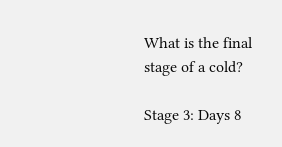What is the final stage of a cold?

Stage 3: Days 8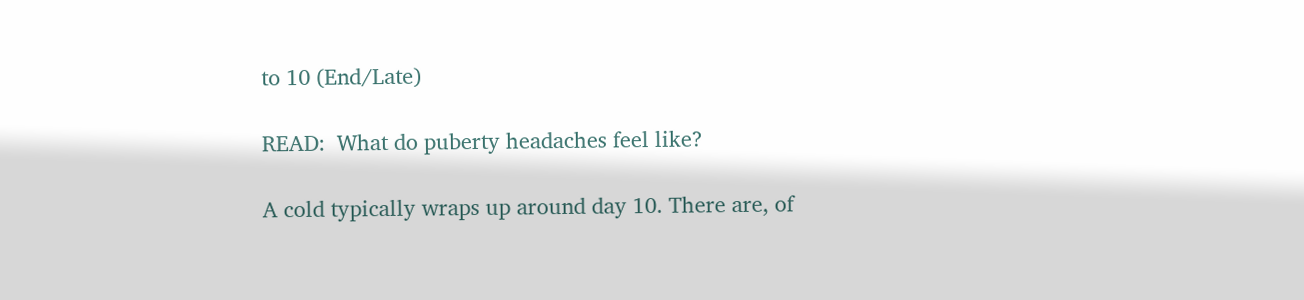to 10 (End/Late)

READ:  What do puberty headaches feel like?

A cold typically wraps up around day 10. There are, of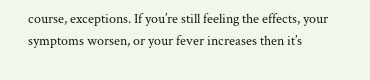course, exceptions. If you’re still feeling the effects, your symptoms worsen, or your fever increases then it’s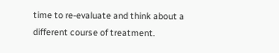time to re-evaluate and think about a different course of treatment.